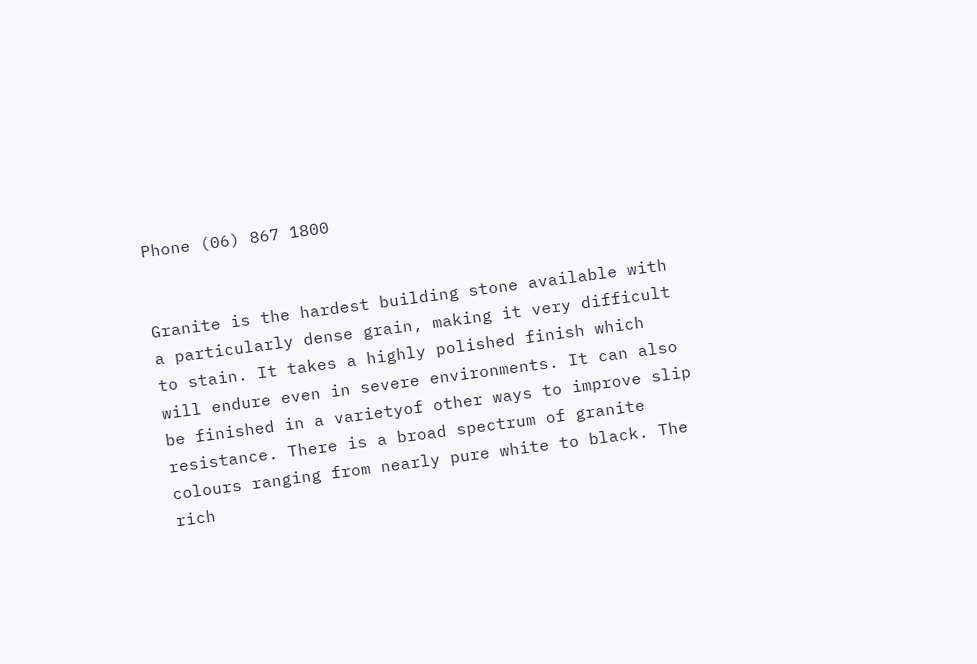Phone (06) 867 1800


Granite is the hardest building stone available with a particularly dense grain, making it very difficult to stain. It takes a highly polished finish which will endure even in severe environments. It can also be finished in a varietyof other ways to improve slip resistance. There is a broad spectrum of granite colours ranging from nearly pure white to black. The rich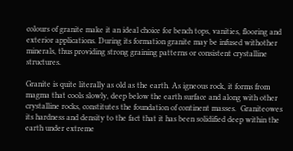colours of granite make it an ideal choice for bench tops, vanities, flooring and exterior applications. During its formation granite may be infused withother minerals, thus providing strong graining patterns or consistent crystalline structures.

Granite is quite literally as old as the earth. As igneous rock, it forms from magma that cools slowly, deep below the earth surface and along with other crystalline rocks, constitutes the foundation of continent masses.  Graniteowes its hardness and density to the fact that it has been solidified deep within the earth under extreme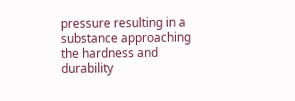pressure resulting in a substance approaching the hardness and durability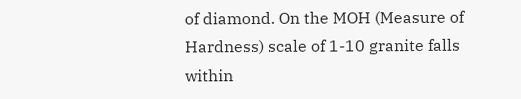of diamond. On the MOH (Measure of Hardness) scale of 1-10 granite falls within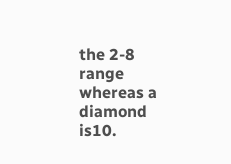the 2-8 range whereas a diamond is10.